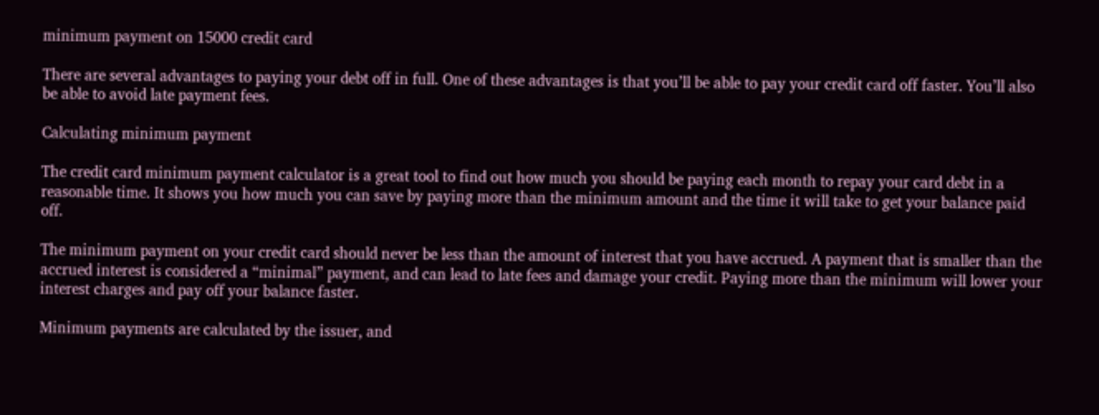minimum payment on 15000 credit card

There are several advantages to paying your debt off in full. One of these advantages is that you’ll be able to pay your credit card off faster. You’ll also be able to avoid late payment fees.

Calculating minimum payment

The credit card minimum payment calculator is a great tool to find out how much you should be paying each month to repay your card debt in a reasonable time. It shows you how much you can save by paying more than the minimum amount and the time it will take to get your balance paid off.

The minimum payment on your credit card should never be less than the amount of interest that you have accrued. A payment that is smaller than the accrued interest is considered a “minimal” payment, and can lead to late fees and damage your credit. Paying more than the minimum will lower your interest charges and pay off your balance faster.

Minimum payments are calculated by the issuer, and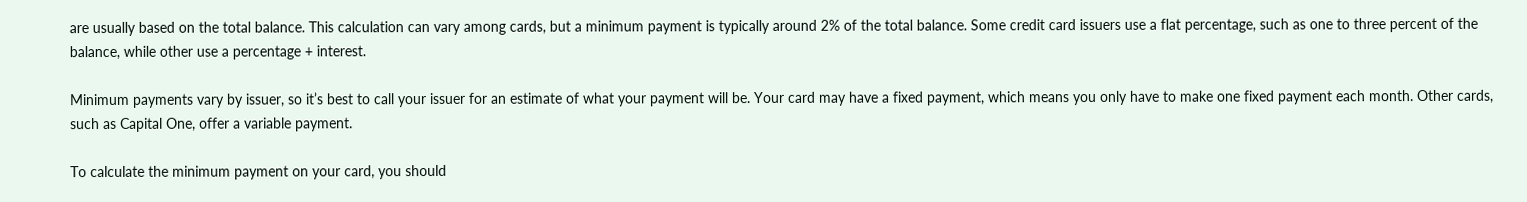are usually based on the total balance. This calculation can vary among cards, but a minimum payment is typically around 2% of the total balance. Some credit card issuers use a flat percentage, such as one to three percent of the balance, while other use a percentage + interest.

Minimum payments vary by issuer, so it’s best to call your issuer for an estimate of what your payment will be. Your card may have a fixed payment, which means you only have to make one fixed payment each month. Other cards, such as Capital One, offer a variable payment.

To calculate the minimum payment on your card, you should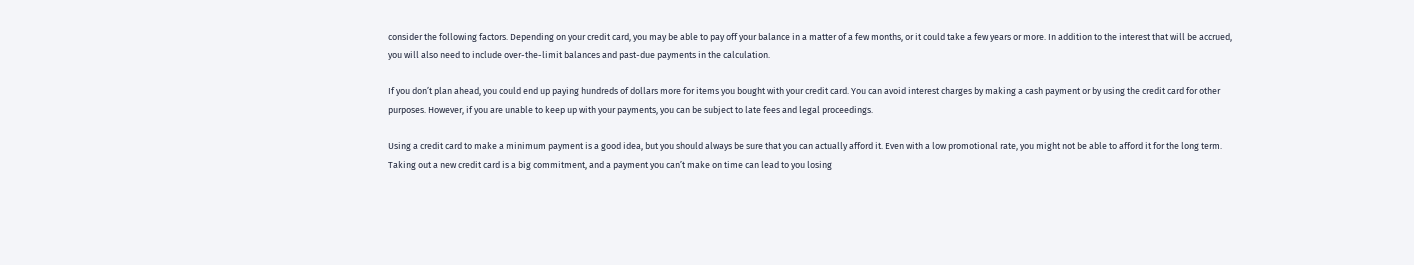consider the following factors. Depending on your credit card, you may be able to pay off your balance in a matter of a few months, or it could take a few years or more. In addition to the interest that will be accrued, you will also need to include over-the-limit balances and past-due payments in the calculation.

If you don’t plan ahead, you could end up paying hundreds of dollars more for items you bought with your credit card. You can avoid interest charges by making a cash payment or by using the credit card for other purposes. However, if you are unable to keep up with your payments, you can be subject to late fees and legal proceedings.

Using a credit card to make a minimum payment is a good idea, but you should always be sure that you can actually afford it. Even with a low promotional rate, you might not be able to afford it for the long term. Taking out a new credit card is a big commitment, and a payment you can’t make on time can lead to you losing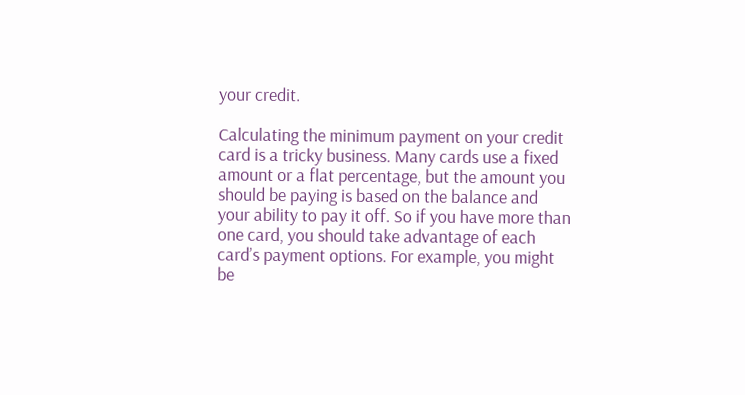your credit.

Calculating the minimum payment on your credit card is a tricky business. Many cards use a fixed amount or a flat percentage, but the amount you should be paying is based on the balance and your ability to pay it off. So if you have more than one card, you should take advantage of each card’s payment options. For example, you might be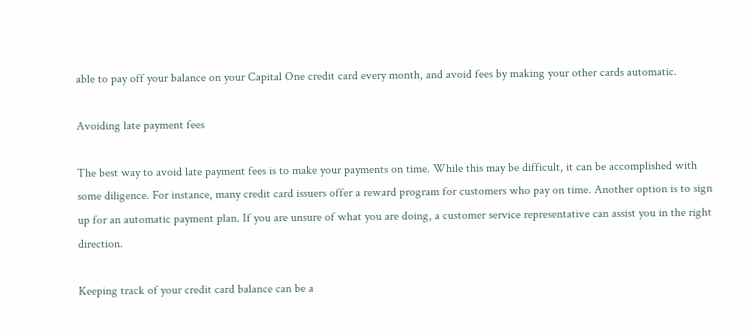able to pay off your balance on your Capital One credit card every month, and avoid fees by making your other cards automatic.

Avoiding late payment fees

The best way to avoid late payment fees is to make your payments on time. While this may be difficult, it can be accomplished with some diligence. For instance, many credit card issuers offer a reward program for customers who pay on time. Another option is to sign up for an automatic payment plan. If you are unsure of what you are doing, a customer service representative can assist you in the right direction.

Keeping track of your credit card balance can be a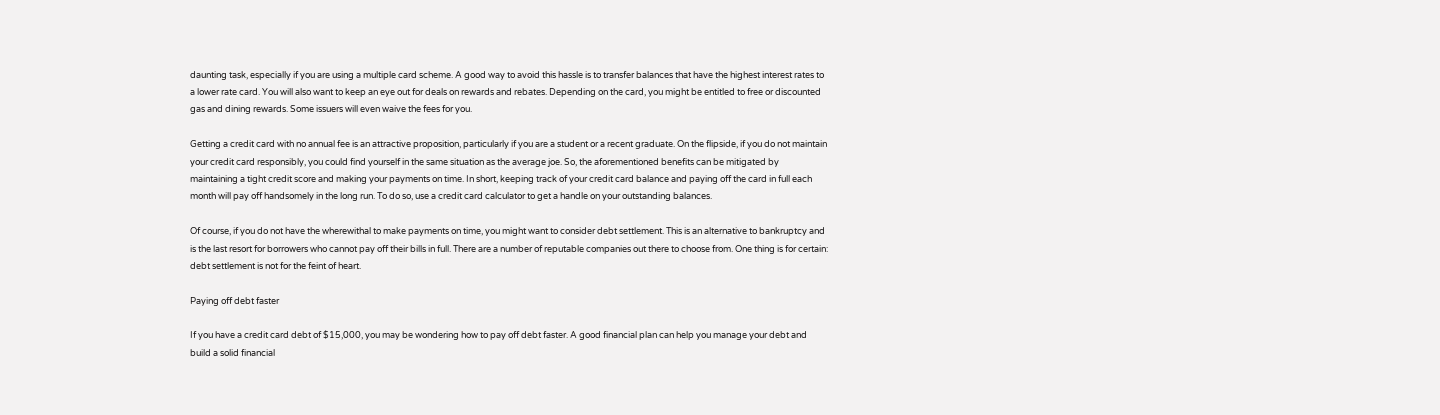daunting task, especially if you are using a multiple card scheme. A good way to avoid this hassle is to transfer balances that have the highest interest rates to a lower rate card. You will also want to keep an eye out for deals on rewards and rebates. Depending on the card, you might be entitled to free or discounted gas and dining rewards. Some issuers will even waive the fees for you.

Getting a credit card with no annual fee is an attractive proposition, particularly if you are a student or a recent graduate. On the flipside, if you do not maintain your credit card responsibly, you could find yourself in the same situation as the average joe. So, the aforementioned benefits can be mitigated by maintaining a tight credit score and making your payments on time. In short, keeping track of your credit card balance and paying off the card in full each month will pay off handsomely in the long run. To do so, use a credit card calculator to get a handle on your outstanding balances.

Of course, if you do not have the wherewithal to make payments on time, you might want to consider debt settlement. This is an alternative to bankruptcy and is the last resort for borrowers who cannot pay off their bills in full. There are a number of reputable companies out there to choose from. One thing is for certain: debt settlement is not for the feint of heart.

Paying off debt faster

If you have a credit card debt of $15,000, you may be wondering how to pay off debt faster. A good financial plan can help you manage your debt and build a solid financial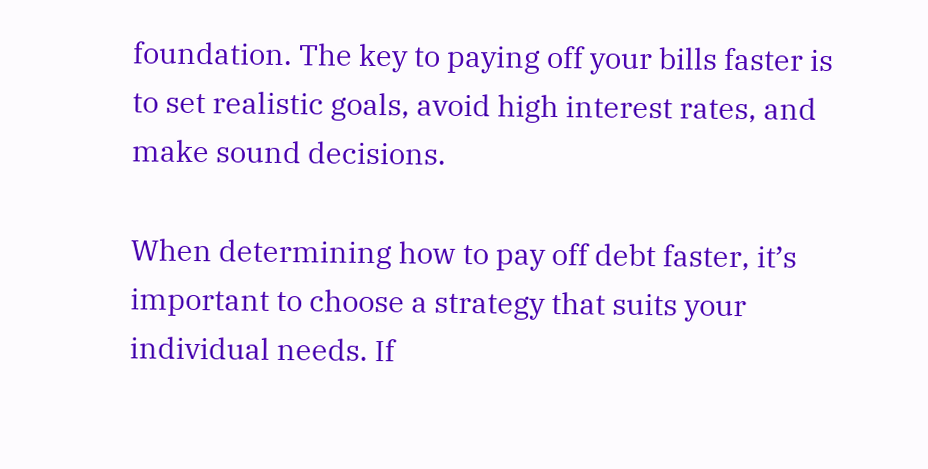foundation. The key to paying off your bills faster is to set realistic goals, avoid high interest rates, and make sound decisions.

When determining how to pay off debt faster, it’s important to choose a strategy that suits your individual needs. If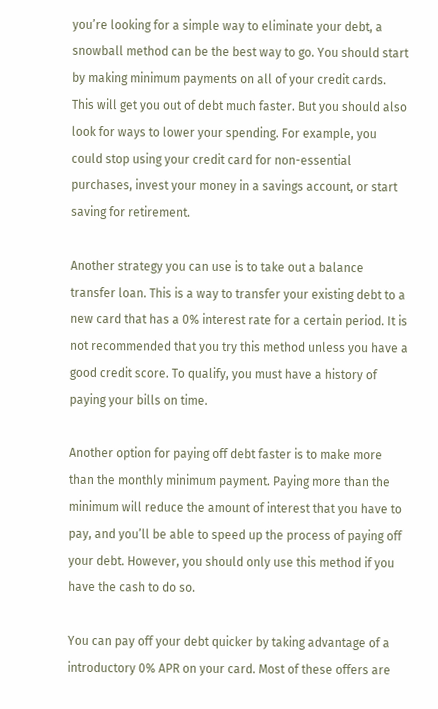you’re looking for a simple way to eliminate your debt, a snowball method can be the best way to go. You should start by making minimum payments on all of your credit cards. This will get you out of debt much faster. But you should also look for ways to lower your spending. For example, you could stop using your credit card for non-essential purchases, invest your money in a savings account, or start saving for retirement.

Another strategy you can use is to take out a balance transfer loan. This is a way to transfer your existing debt to a new card that has a 0% interest rate for a certain period. It is not recommended that you try this method unless you have a good credit score. To qualify, you must have a history of paying your bills on time.

Another option for paying off debt faster is to make more than the monthly minimum payment. Paying more than the minimum will reduce the amount of interest that you have to pay, and you’ll be able to speed up the process of paying off your debt. However, you should only use this method if you have the cash to do so.

You can pay off your debt quicker by taking advantage of a introductory 0% APR on your card. Most of these offers are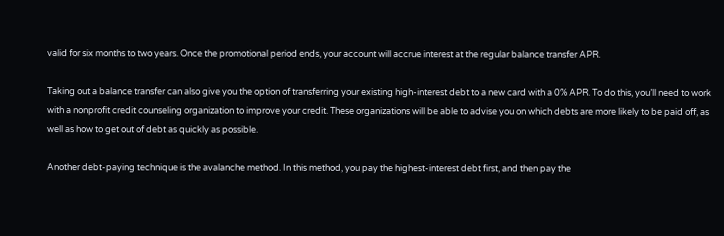valid for six months to two years. Once the promotional period ends, your account will accrue interest at the regular balance transfer APR.

Taking out a balance transfer can also give you the option of transferring your existing high-interest debt to a new card with a 0% APR. To do this, you’ll need to work with a nonprofit credit counseling organization to improve your credit. These organizations will be able to advise you on which debts are more likely to be paid off, as well as how to get out of debt as quickly as possible.

Another debt-paying technique is the avalanche method. In this method, you pay the highest-interest debt first, and then pay the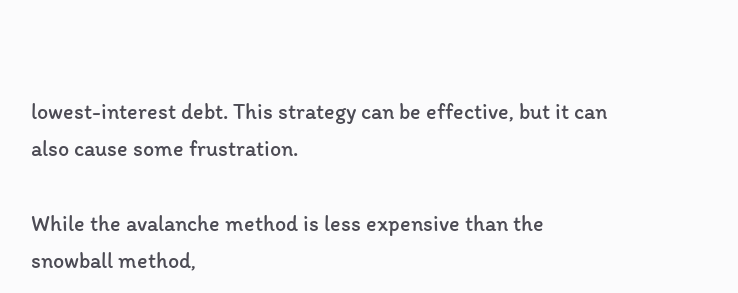lowest-interest debt. This strategy can be effective, but it can also cause some frustration.

While the avalanche method is less expensive than the snowball method,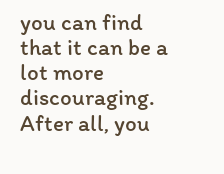you can find that it can be a lot more discouraging. After all, you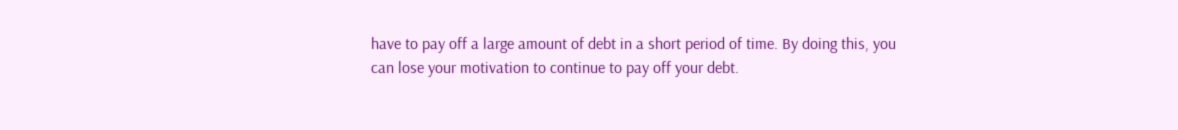have to pay off a large amount of debt in a short period of time. By doing this, you can lose your motivation to continue to pay off your debt.